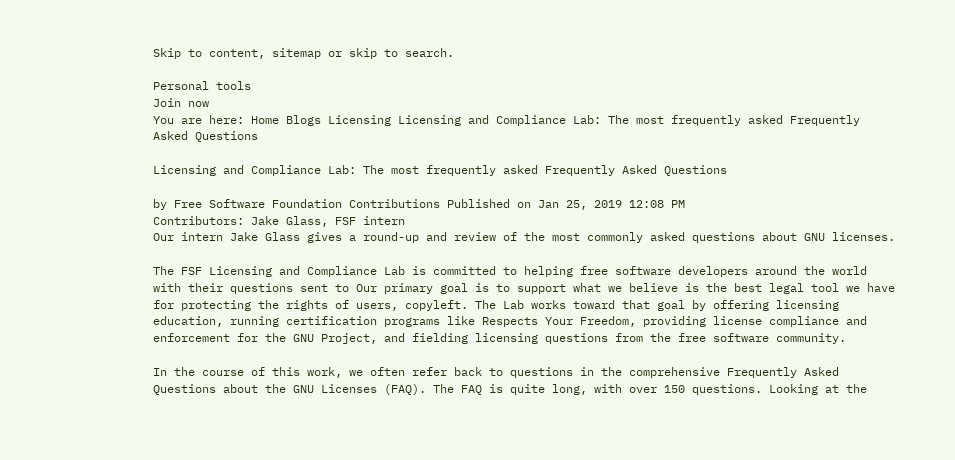Skip to content, sitemap or skip to search.

Personal tools
Join now
You are here: Home Blogs Licensing Licensing and Compliance Lab: The most frequently asked Frequently Asked Questions

Licensing and Compliance Lab: The most frequently asked Frequently Asked Questions

by Free Software Foundation Contributions Published on Jan 25, 2019 12:08 PM
Contributors: Jake Glass, FSF intern
Our intern Jake Glass gives a round-up and review of the most commonly asked questions about GNU licenses.

The FSF Licensing and Compliance Lab is committed to helping free software developers around the world with their questions sent to Our primary goal is to support what we believe is the best legal tool we have for protecting the rights of users, copyleft. The Lab works toward that goal by offering licensing education, running certification programs like Respects Your Freedom, providing license compliance and enforcement for the GNU Project, and fielding licensing questions from the free software community.

In the course of this work, we often refer back to questions in the comprehensive Frequently Asked Questions about the GNU Licenses (FAQ). The FAQ is quite long, with over 150 questions. Looking at the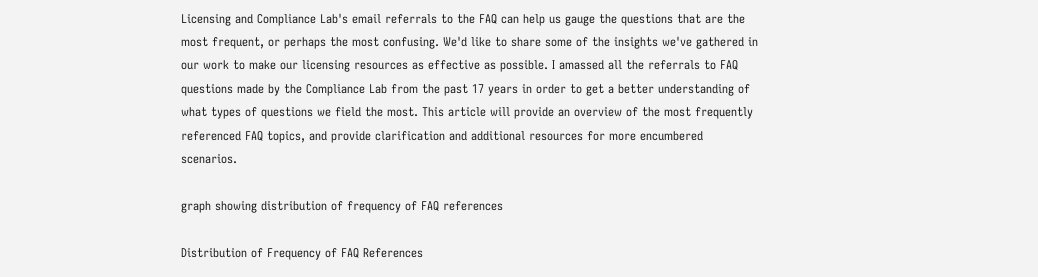Licensing and Compliance Lab's email referrals to the FAQ can help us gauge the questions that are the most frequent, or perhaps the most confusing. We'd like to share some of the insights we've gathered in our work to make our licensing resources as effective as possible. I amassed all the referrals to FAQ questions made by the Compliance Lab from the past 17 years in order to get a better understanding of what types of questions we field the most. This article will provide an overview of the most frequently referenced FAQ topics, and provide clarification and additional resources for more encumbered scenarios.

graph showing distribution of frequency of FAQ references

Distribution of Frequency of FAQ References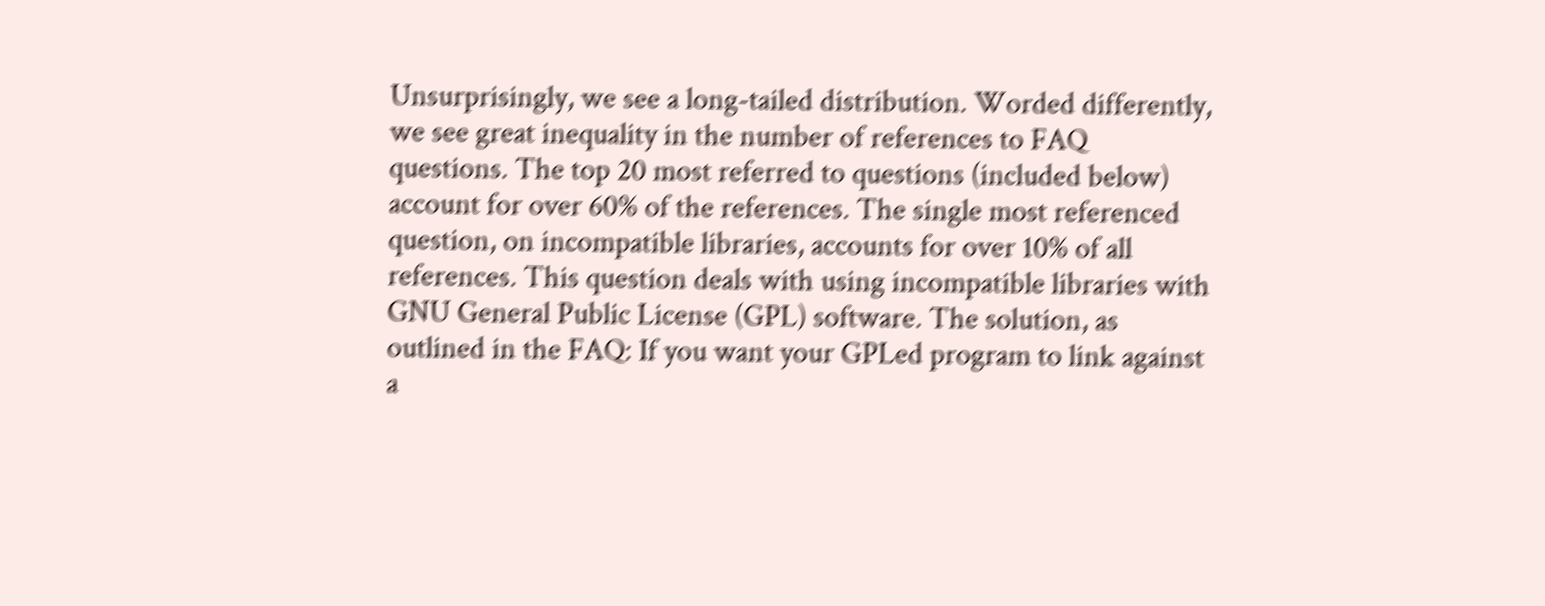Unsurprisingly, we see a long-tailed distribution. Worded differently, we see great inequality in the number of references to FAQ questions. The top 20 most referred to questions (included below) account for over 60% of the references. The single most referenced question, on incompatible libraries, accounts for over 10% of all references. This question deals with using incompatible libraries with GNU General Public License (GPL) software. The solution, as outlined in the FAQ: If you want your GPLed program to link against a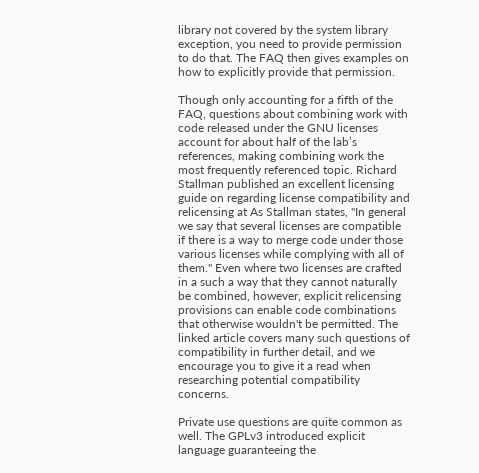library not covered by the system library exception, you need to provide permission to do that. The FAQ then gives examples on how to explicitly provide that permission.

Though only accounting for a fifth of the FAQ, questions about combining work with code released under the GNU licenses account for about half of the lab’s references, making combining work the most frequently referenced topic. Richard Stallman published an excellent licensing guide on regarding license compatibility and relicensing at As Stallman states, "In general we say that several licenses are compatible if there is a way to merge code under those various licenses while complying with all of them." Even where two licenses are crafted in a such a way that they cannot naturally be combined, however, explicit relicensing provisions can enable code combinations that otherwise wouldn't be permitted. The linked article covers many such questions of compatibility in further detail, and we encourage you to give it a read when researching potential compatibility concerns.

Private use questions are quite common as well. The GPLv3 introduced explicit language guaranteeing the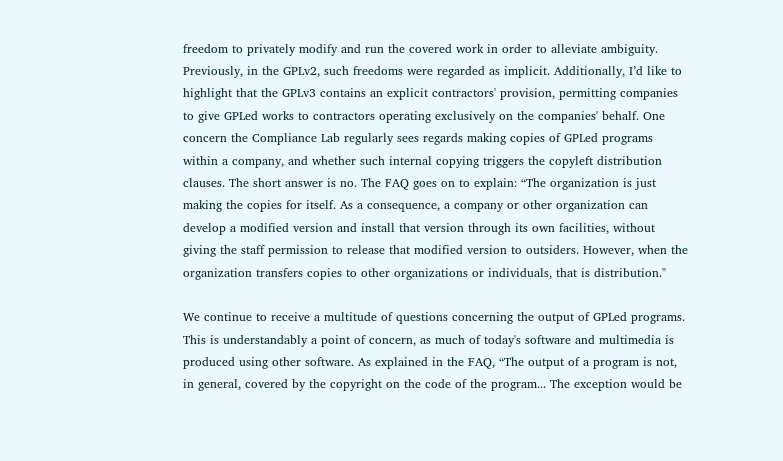freedom to privately modify and run the covered work in order to alleviate ambiguity. Previously, in the GPLv2, such freedoms were regarded as implicit. Additionally, I’d like to highlight that the GPLv3 contains an explicit contractors' provision, permitting companies to give GPLed works to contractors operating exclusively on the companies' behalf. One concern the Compliance Lab regularly sees regards making copies of GPLed programs within a company, and whether such internal copying triggers the copyleft distribution clauses. The short answer is no. The FAQ goes on to explain: “The organization is just making the copies for itself. As a consequence, a company or other organization can develop a modified version and install that version through its own facilities, without giving the staff permission to release that modified version to outsiders. However, when the organization transfers copies to other organizations or individuals, that is distribution."

We continue to receive a multitude of questions concerning the output of GPLed programs. This is understandably a point of concern, as much of today's software and multimedia is produced using other software. As explained in the FAQ, “The output of a program is not, in general, covered by the copyright on the code of the program... The exception would be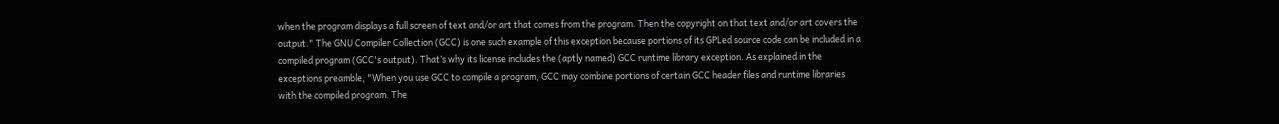when the program displays a full screen of text and/or art that comes from the program. Then the copyright on that text and/or art covers the output." The GNU Compiler Collection (GCC) is one such example of this exception because portions of its GPLed source code can be included in a compiled program (GCC's output). That’s why its license includes the (aptly named) GCC runtime library exception. As explained in the exceptions preamble, "When you use GCC to compile a program, GCC may combine portions of certain GCC header files and runtime libraries with the compiled program. The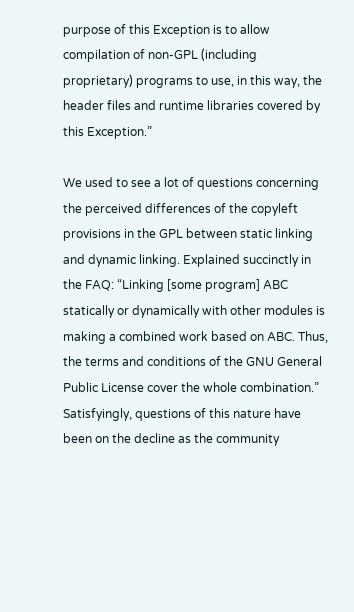purpose of this Exception is to allow compilation of non-GPL (including proprietary) programs to use, in this way, the header files and runtime libraries covered by this Exception.”

We used to see a lot of questions concerning the perceived differences of the copyleft provisions in the GPL between static linking and dynamic linking. Explained succinctly in the FAQ: “Linking [some program] ABC statically or dynamically with other modules is making a combined work based on ABC. Thus, the terms and conditions of the GNU General Public License cover the whole combination.” Satisfyingly, questions of this nature have been on the decline as the community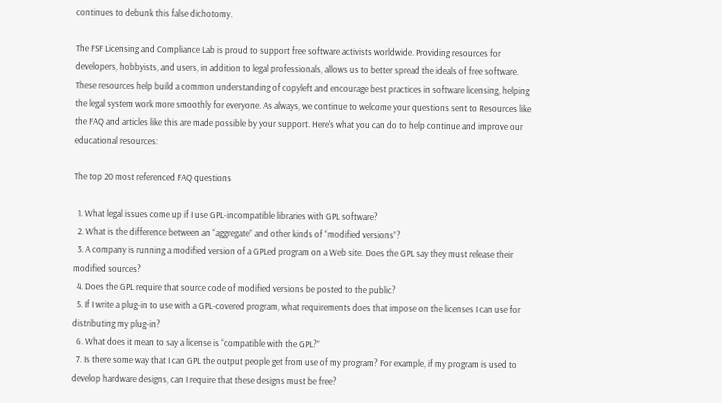continues to debunk this false dichotomy.

The FSF Licensing and Compliance Lab is proud to support free software activists worldwide. Providing resources for developers, hobbyists, and users, in addition to legal professionals, allows us to better spread the ideals of free software. These resources help build a common understanding of copyleft and encourage best practices in software licensing, helping the legal system work more smoothly for everyone. As always, we continue to welcome your questions sent to Resources like the FAQ and articles like this are made possible by your support. Here's what you can do to help continue and improve our educational resources:

The top 20 most referenced FAQ questions

  1. What legal issues come up if I use GPL-incompatible libraries with GPL software?
  2. What is the difference between an “aggregate” and other kinds of “modified versions”?
  3. A company is running a modified version of a GPLed program on a Web site. Does the GPL say they must release their modified sources?
  4. Does the GPL require that source code of modified versions be posted to the public?
  5. If I write a plug-in to use with a GPL-covered program, what requirements does that impose on the licenses I can use for distributing my plug-in?
  6. What does it mean to say a license is “compatible with the GPL?”
  7. Is there some way that I can GPL the output people get from use of my program? For example, if my program is used to develop hardware designs, can I require that these designs must be free?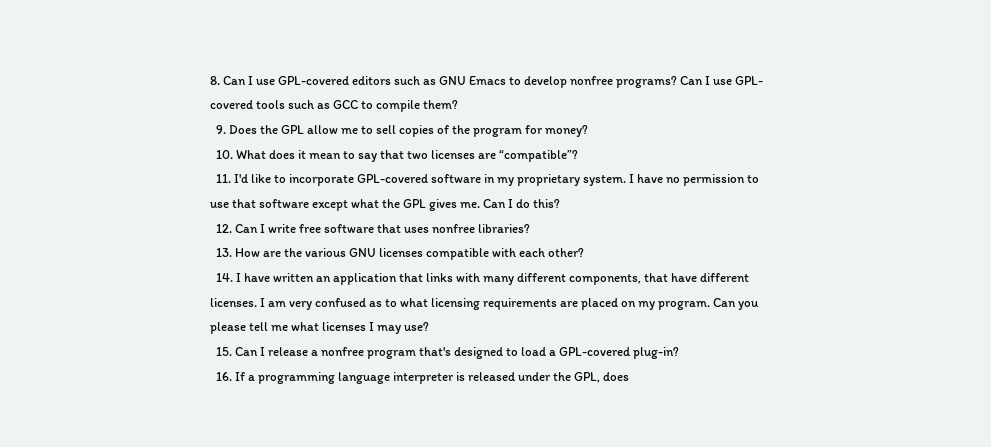8. Can I use GPL-covered editors such as GNU Emacs to develop nonfree programs? Can I use GPL-covered tools such as GCC to compile them?
  9. Does the GPL allow me to sell copies of the program for money?
  10. What does it mean to say that two licenses are “compatible”?
  11. I'd like to incorporate GPL-covered software in my proprietary system. I have no permission to use that software except what the GPL gives me. Can I do this?
  12. Can I write free software that uses nonfree libraries?
  13. How are the various GNU licenses compatible with each other?
  14. I have written an application that links with many different components, that have different licenses. I am very confused as to what licensing requirements are placed on my program. Can you please tell me what licenses I may use?
  15. Can I release a nonfree program that's designed to load a GPL-covered plug-in?
  16. If a programming language interpreter is released under the GPL, does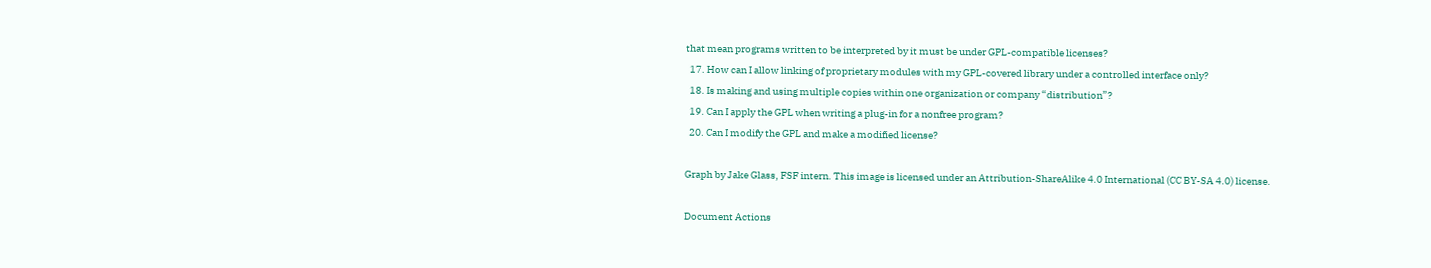that mean programs written to be interpreted by it must be under GPL-compatible licenses?
  17. How can I allow linking of proprietary modules with my GPL-covered library under a controlled interface only?
  18. Is making and using multiple copies within one organization or company “distribution”?
  19. Can I apply the GPL when writing a plug-in for a nonfree program?
  20. Can I modify the GPL and make a modified license?

Graph by Jake Glass, FSF intern. This image is licensed under an Attribution-ShareAlike 4.0 International (CC BY-SA 4.0) license.

Document Actions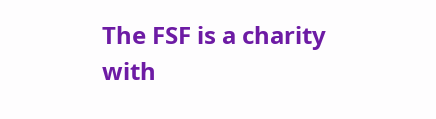The FSF is a charity with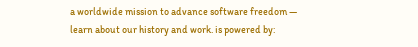a worldwide mission to advance software freedom — learn about our history and work. is powered by: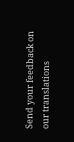Send your feedback on our translations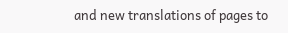and new translations of pages to